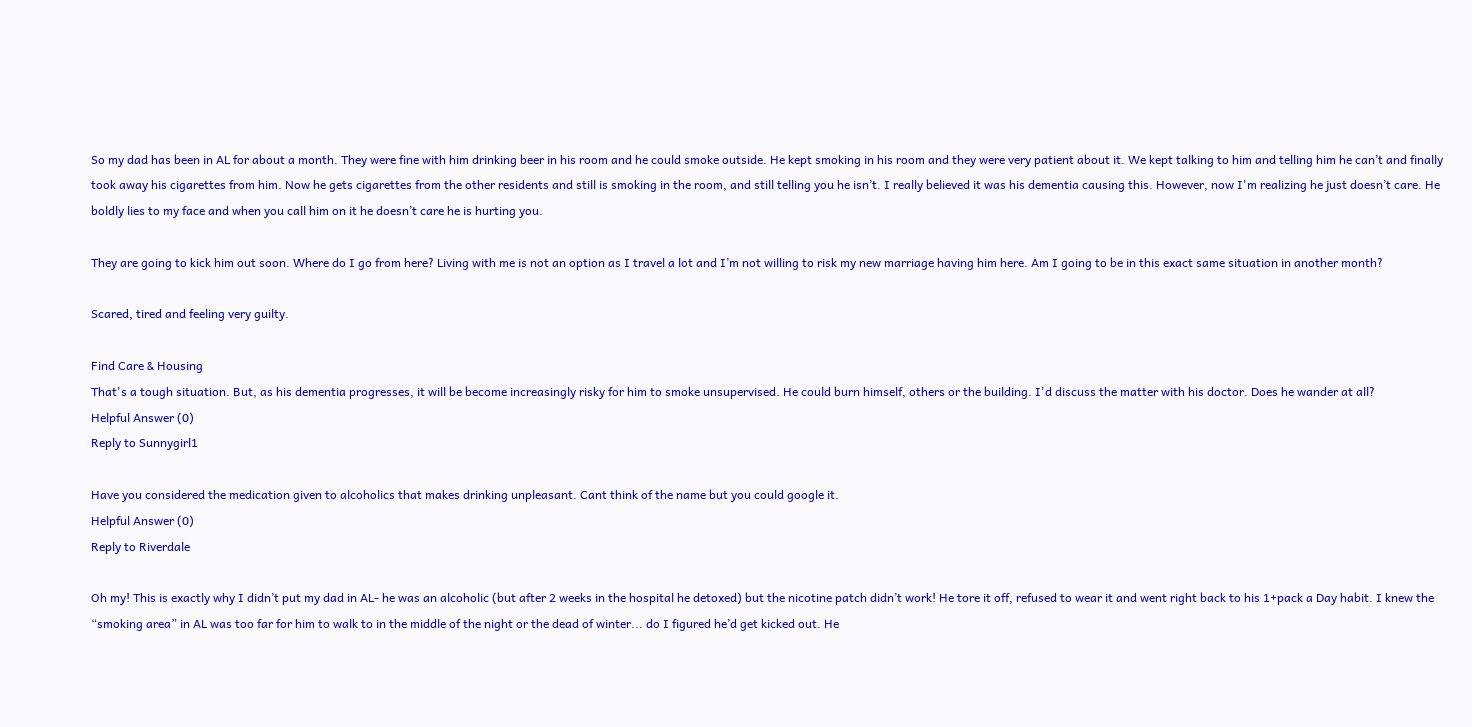So my dad has been in AL for about a month. They were fine with him drinking beer in his room and he could smoke outside. He kept smoking in his room and they were very patient about it. We kept talking to him and telling him he can’t and finally took away his cigarettes from him. Now he gets cigarettes from the other residents and still is smoking in the room, and still telling you he isn’t. I really believed it was his dementia causing this. However, now I'm realizing he just doesn’t care. He boldly lies to my face and when you call him on it he doesn’t care he is hurting you.

They are going to kick him out soon. Where do I go from here? Living with me is not an option as I travel a lot and I’m not willing to risk my new marriage having him here. Am I going to be in this exact same situation in another month?

Scared, tired and feeling very guilty.

Find Care & Housing
That's a tough situation. But, as his dementia progresses, it will be become increasingly risky for him to smoke unsupervised. He could burn himself, others or the building. I'd discuss the matter with his doctor. Does he wander at all?
Helpful Answer (0)
Reply to Sunnygirl1

Have you considered the medication given to alcoholics that makes drinking unpleasant. Cant think of the name but you could google it.
Helpful Answer (0)
Reply to Riverdale

Oh my! This is exactly why I didn’t put my dad in AL- he was an alcoholic (but after 2 weeks in the hospital he detoxed) but the nicotine patch didn’t work! He tore it off, refused to wear it and went right back to his 1+pack a Day habit. I knew the “smoking area” in AL was too far for him to walk to in the middle of the night or the dead of winter... do I figured he’d get kicked out. He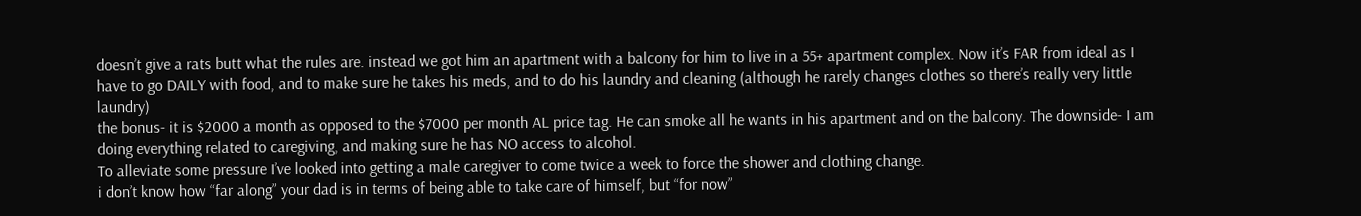doesn’t give a rats butt what the rules are. instead we got him an apartment with a balcony for him to live in a 55+ apartment complex. Now it’s FAR from ideal as I have to go DAILY with food, and to make sure he takes his meds, and to do his laundry and cleaning (although he rarely changes clothes so there’s really very little laundry)
the bonus- it is $2000 a month as opposed to the $7000 per month AL price tag. He can smoke all he wants in his apartment and on the balcony. The downside- I am doing everything related to caregiving, and making sure he has NO access to alcohol.
To alleviate some pressure I’ve looked into getting a male caregiver to come twice a week to force the shower and clothing change.
i don’t know how “far along” your dad is in terms of being able to take care of himself, but “for now”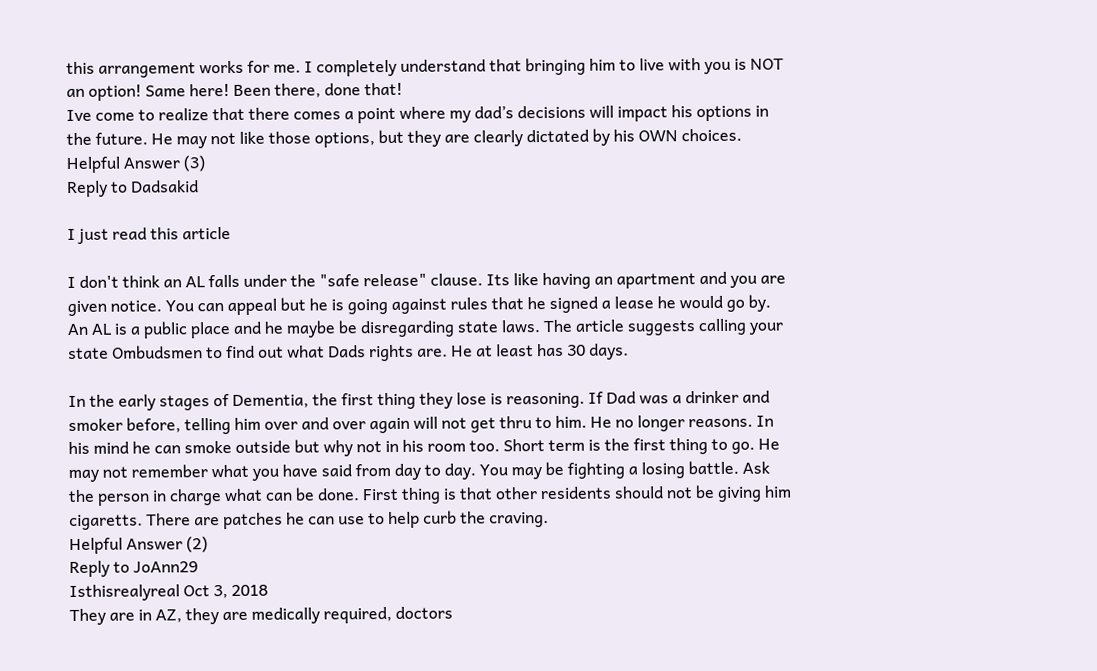this arrangement works for me. I completely understand that bringing him to live with you is NOT an option! Same here! Been there, done that!
Ive come to realize that there comes a point where my dad’s decisions will impact his options in the future. He may not like those options, but they are clearly dictated by his OWN choices.
Helpful Answer (3)
Reply to Dadsakid

I just read this article

I don't think an AL falls under the "safe release" clause. Its like having an apartment and you are given notice. You can appeal but he is going against rules that he signed a lease he would go by. An AL is a public place and he maybe be disregarding state laws. The article suggests calling your state Ombudsmen to find out what Dads rights are. He at least has 30 days.

In the early stages of Dementia, the first thing they lose is reasoning. If Dad was a drinker and smoker before, telling him over and over again will not get thru to him. He no longer reasons. In his mind he can smoke outside but why not in his room too. Short term is the first thing to go. He may not remember what you have said from day to day. You may be fighting a losing battle. Ask the person in charge what can be done. First thing is that other residents should not be giving him cigaretts. There are patches he can use to help curb the craving.
Helpful Answer (2)
Reply to JoAnn29
Isthisrealyreal Oct 3, 2018
They are in AZ, they are medically required, doctors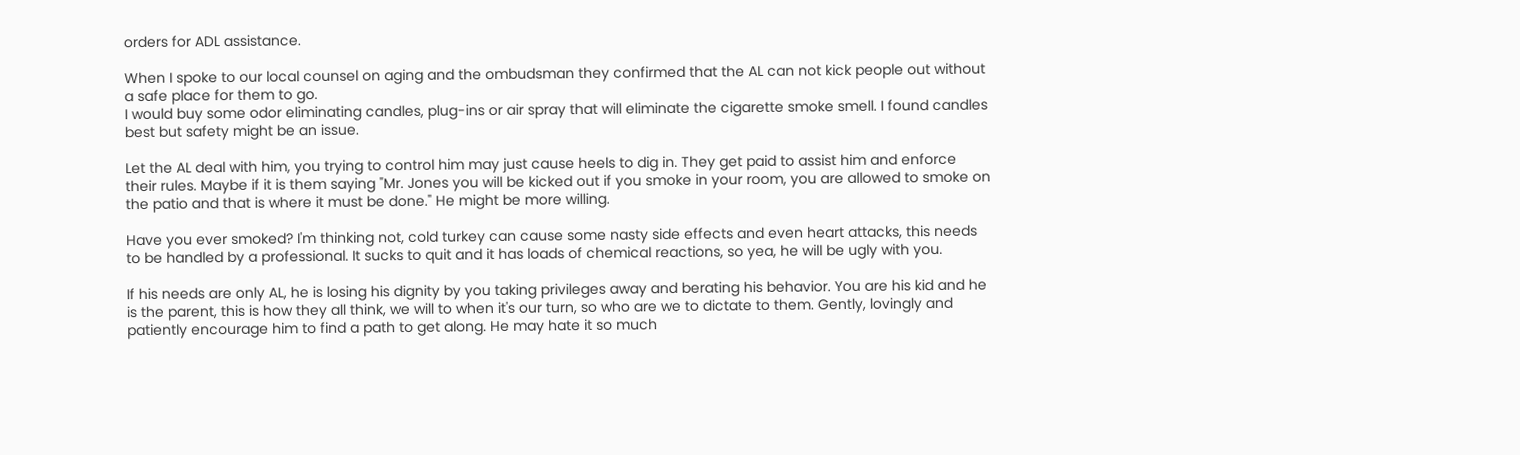orders for ADL assistance.

When I spoke to our local counsel on aging and the ombudsman they confirmed that the AL can not kick people out without a safe place for them to go.
I would buy some odor eliminating candles, plug-ins or air spray that will eliminate the cigarette smoke smell. I found candles best but safety might be an issue.

Let the AL deal with him, you trying to control him may just cause heels to dig in. They get paid to assist him and enforce their rules. Maybe if it is them saying "Mr. Jones you will be kicked out if you smoke in your room, you are allowed to smoke on the patio and that is where it must be done." He might be more willing.

Have you ever smoked? I'm thinking not, cold turkey can cause some nasty side effects and even heart attacks, this needs to be handled by a professional. It sucks to quit and it has loads of chemical reactions, so yea, he will be ugly with you.

If his needs are only AL, he is losing his dignity by you taking privileges away and berating his behavior. You are his kid and he is the parent, this is how they all think, we will to when it's our turn, so who are we to dictate to them. Gently, lovingly and patiently encourage him to find a path to get along. He may hate it so much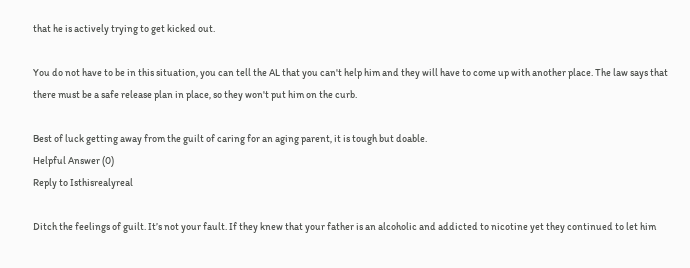that he is actively trying to get kicked out.

You do not have to be in this situation, you can tell the AL that you can't help him and they will have to come up with another place. The law says that there must be a safe release plan in place, so they won't put him on the curb.

Best of luck getting away from the guilt of caring for an aging parent, it is tough but doable.
Helpful Answer (0)
Reply to Isthisrealyreal

Ditch the feelings of guilt. It’s not your fault. If they knew that your father is an alcoholic and addicted to nicotine yet they continued to let him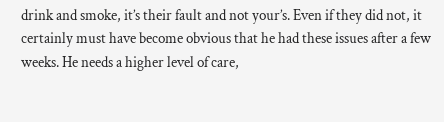drink and smoke, it’s their fault and not your’s. Even if they did not, it certainly must have become obvious that he had these issues after a few weeks. He needs a higher level of care,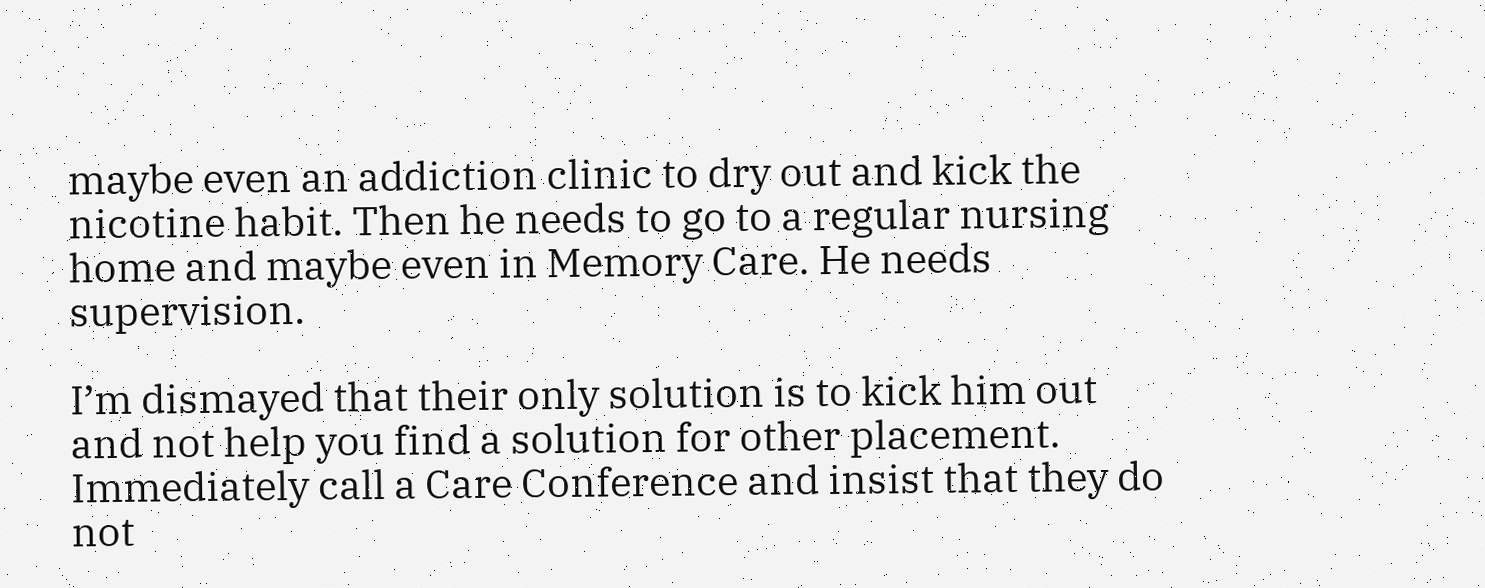maybe even an addiction clinic to dry out and kick the nicotine habit. Then he needs to go to a regular nursing home and maybe even in Memory Care. He needs supervision.

I’m dismayed that their only solution is to kick him out and not help you find a solution for other placement. Immediately call a Care Conference and insist that they do not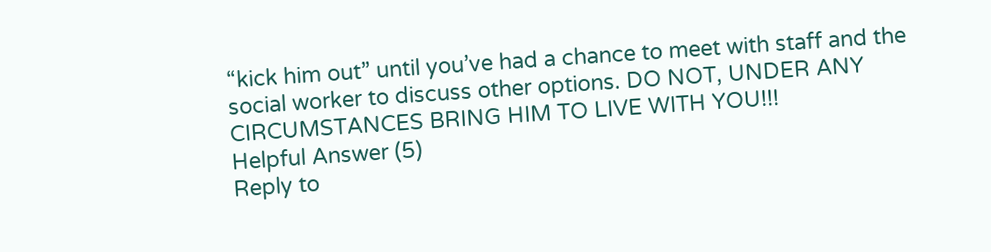“kick him out” until you’ve had a chance to meet with staff and the social worker to discuss other options. DO NOT, UNDER ANY CIRCUMSTANCES BRING HIM TO LIVE WITH YOU!!!
Helpful Answer (5)
Reply to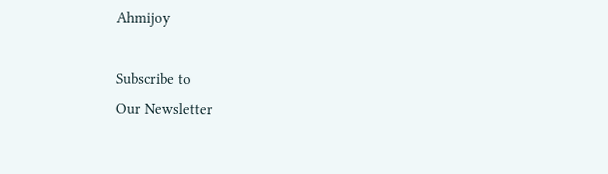Ahmijoy

Subscribe to
Our Newsletter